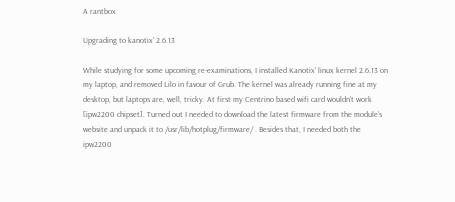A rantbox

Upgrading to kanotix' 2.6.13

While studying for some upcoming re-examinations, I installed Kanotix' linux kernel 2.6.13 on my laptop, and removed Lilo in favour of Grub. The kernel was already running fine at my desktop, but laptops are, well, tricky. At first my Centrino based wifi card wouldn't work [ipw2200 chipset]. Turned out I needed to download the latest firmware from the module's website and unpack it to /usr/lib/hotplug/firmware/ . Besides that, I needed both the ipw2200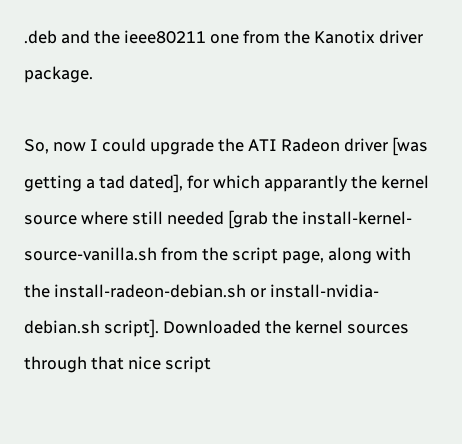.deb and the ieee80211 one from the Kanotix driver package.

So, now I could upgrade the ATI Radeon driver [was getting a tad dated], for which apparantly the kernel source where still needed [grab the install-kernel-source-vanilla.sh from the script page, along with the install-radeon-debian.sh or install-nvidia-debian.sh script]. Downloaded the kernel sources through that nice script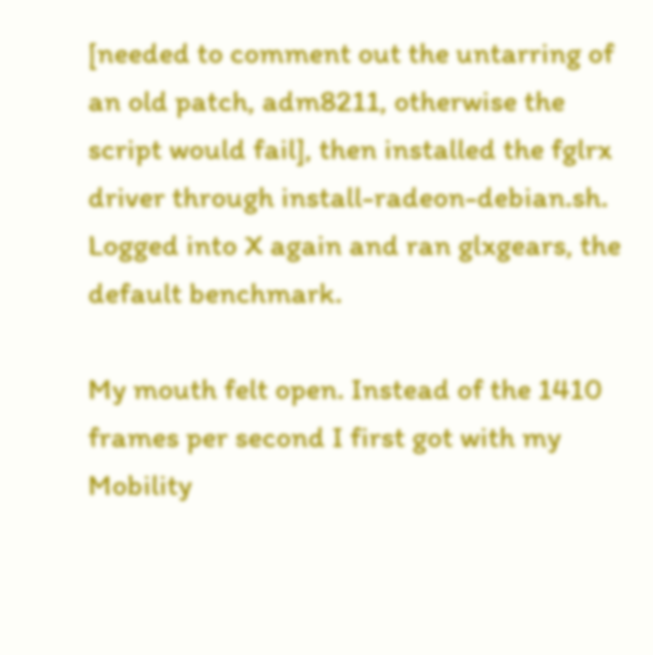[needed to comment out the untarring of an old patch, adm8211, otherwise the script would fail], then installed the fglrx driver through install-radeon-debian.sh. Logged into X again and ran glxgears, the default benchmark.

My mouth felt open. Instead of the 1410 frames per second I first got with my Mobility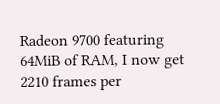Radeon 9700 featuring 64MiB of RAM, I now get 2210 frames per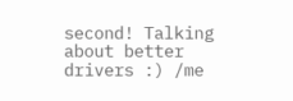second! Talking about better drivers :) /me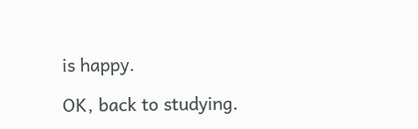is happy.

OK, back to studying.